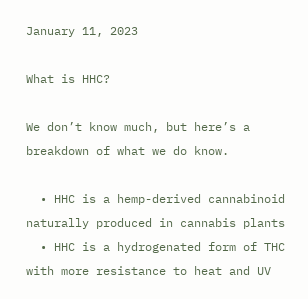January 11, 2023

What is HHC?

We don’t know much, but here’s a breakdown of what we do know.

  • HHC is a hemp-derived cannabinoid naturally produced in cannabis plants
  • HHC is a hydrogenated form of THC with more resistance to heat and UV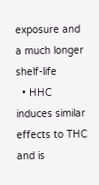exposure and a much longer shelf-life
  • HHC induces similar effects to THC and is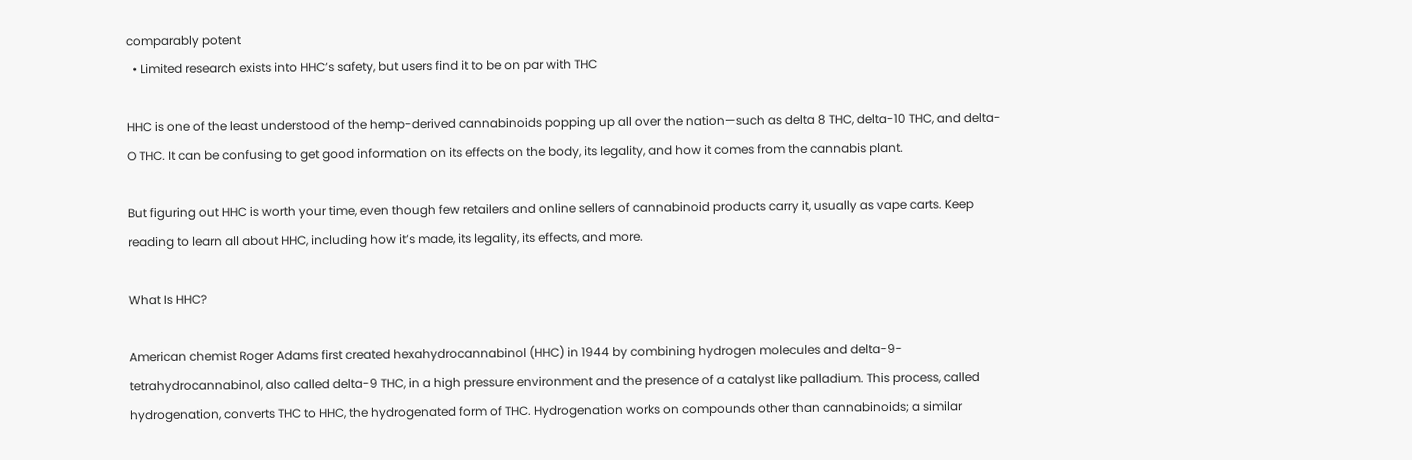comparably potent
  • Limited research exists into HHC’s safety, but users find it to be on par with THC

HHC is one of the least understood of the hemp-derived cannabinoids popping up all over the nation—such as delta 8 THC, delta-10 THC, and delta-O THC. It can be confusing to get good information on its effects on the body, its legality, and how it comes from the cannabis plant.

But figuring out HHC is worth your time, even though few retailers and online sellers of cannabinoid products carry it, usually as vape carts. Keep reading to learn all about HHC, including how it’s made, its legality, its effects, and more.

What Is HHC?

American chemist Roger Adams first created hexahydrocannabinol (HHC) in 1944 by combining hydrogen molecules and delta-9-tetrahydrocannabinol, also called delta-9 THC, in a high pressure environment and the presence of a catalyst like palladium. This process, called hydrogenation, converts THC to HHC, the hydrogenated form of THC. Hydrogenation works on compounds other than cannabinoids; a similar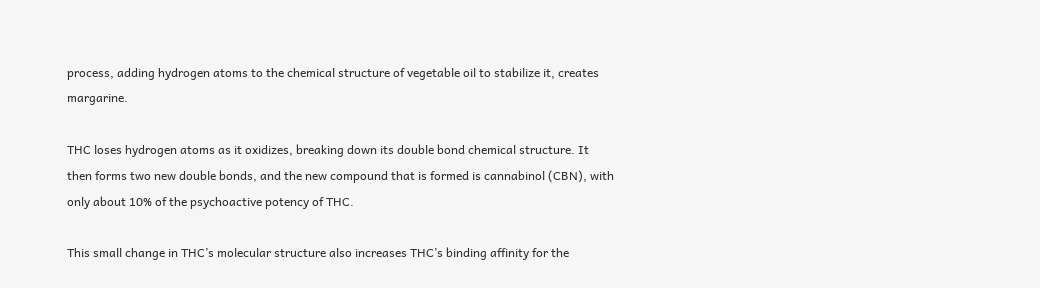process, adding hydrogen atoms to the chemical structure of vegetable oil to stabilize it, creates margarine.

THC loses hydrogen atoms as it oxidizes, breaking down its double bond chemical structure. It then forms two new double bonds, and the new compound that is formed is cannabinol (CBN), with only about 10% of the psychoactive potency of THC.

This small change in THC’s molecular structure also increases THC’s binding affinity for the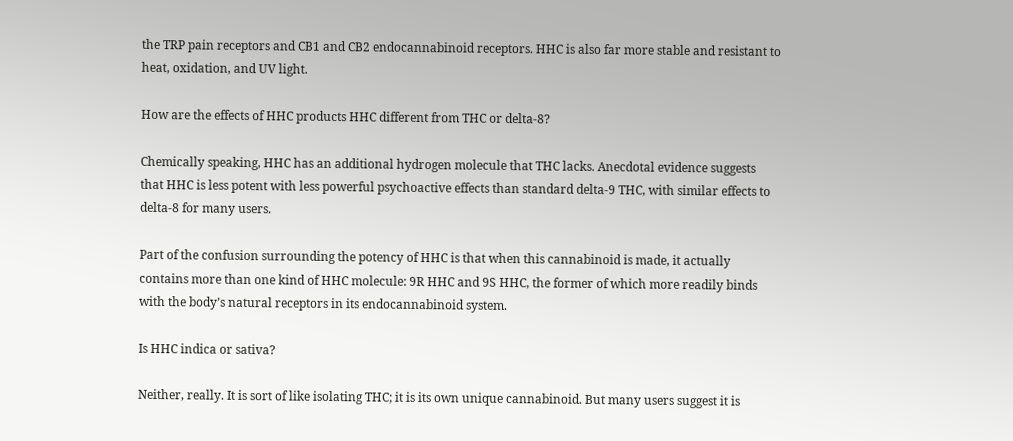the TRP pain receptors and CB1 and CB2 endocannabinoid receptors. HHC is also far more stable and resistant to heat, oxidation, and UV light.

How are the effects of HHC products HHC different from THC or delta-8?

Chemically speaking, HHC has an additional hydrogen molecule that THC lacks. Anecdotal evidence suggests that HHC is less potent with less powerful psychoactive effects than standard delta-9 THC, with similar effects to delta-8 for many users.

Part of the confusion surrounding the potency of HHC is that when this cannabinoid is made, it actually contains more than one kind of HHC molecule: 9R HHC and 9S HHC, the former of which more readily binds with the body’s natural receptors in its endocannabinoid system.

Is HHC indica or sativa?

Neither, really. It is sort of like isolating THC; it is its own unique cannabinoid. But many users suggest it is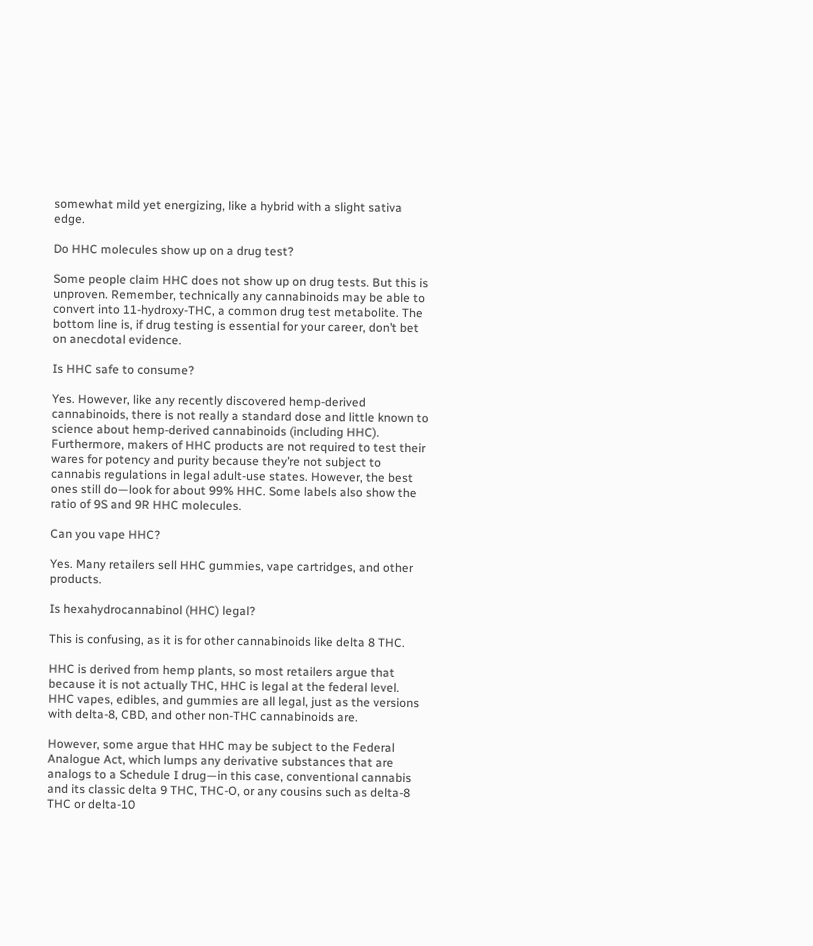somewhat mild yet energizing, like a hybrid with a slight sativa edge.

Do HHC molecules show up on a drug test?

Some people claim HHC does not show up on drug tests. But this is unproven. Remember, technically any cannabinoids may be able to convert into 11-hydroxy-THC, a common drug test metabolite. The bottom line is, if drug testing is essential for your career, don’t bet on anecdotal evidence.

Is HHC safe to consume?

Yes. However, like any recently discovered hemp-derived cannabinoids, there is not really a standard dose and little known to science about hemp-derived cannabinoids (including HHC). Furthermore, makers of HHC products are not required to test their wares for potency and purity because they’re not subject to cannabis regulations in legal adult-use states. However, the best ones still do—look for about 99% HHC. Some labels also show the ratio of 9S and 9R HHC molecules.

Can you vape HHC?

Yes. Many retailers sell HHC gummies, vape cartridges, and other products.

Is hexahydrocannabinol (HHC) legal?

This is confusing, as it is for other cannabinoids like delta 8 THC.

HHC is derived from hemp plants, so most retailers argue that because it is not actually THC, HHC is legal at the federal level. HHC vapes, edibles, and gummies are all legal, just as the versions with delta-8, CBD, and other non-THC cannabinoids are.

However, some argue that HHC may be subject to the Federal Analogue Act, which lumps any derivative substances that are analogs to a Schedule I drug—in this case, conventional cannabis and its classic delta 9 THC, THC-O, or any cousins such as delta-8 THC or delta-10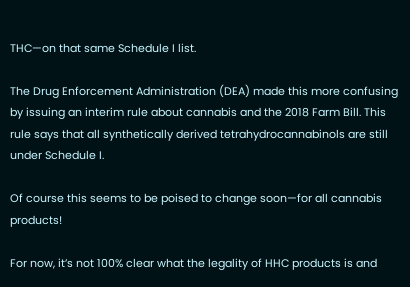THC—on that same Schedule I list.

The Drug Enforcement Administration (DEA) made this more confusing by issuing an interim rule about cannabis and the 2018 Farm Bill. This rule says that all synthetically derived tetrahydrocannabinols are still under Schedule I.

Of course this seems to be poised to change soon—for all cannabis products!

For now, it’s not 100% clear what the legality of HHC products is and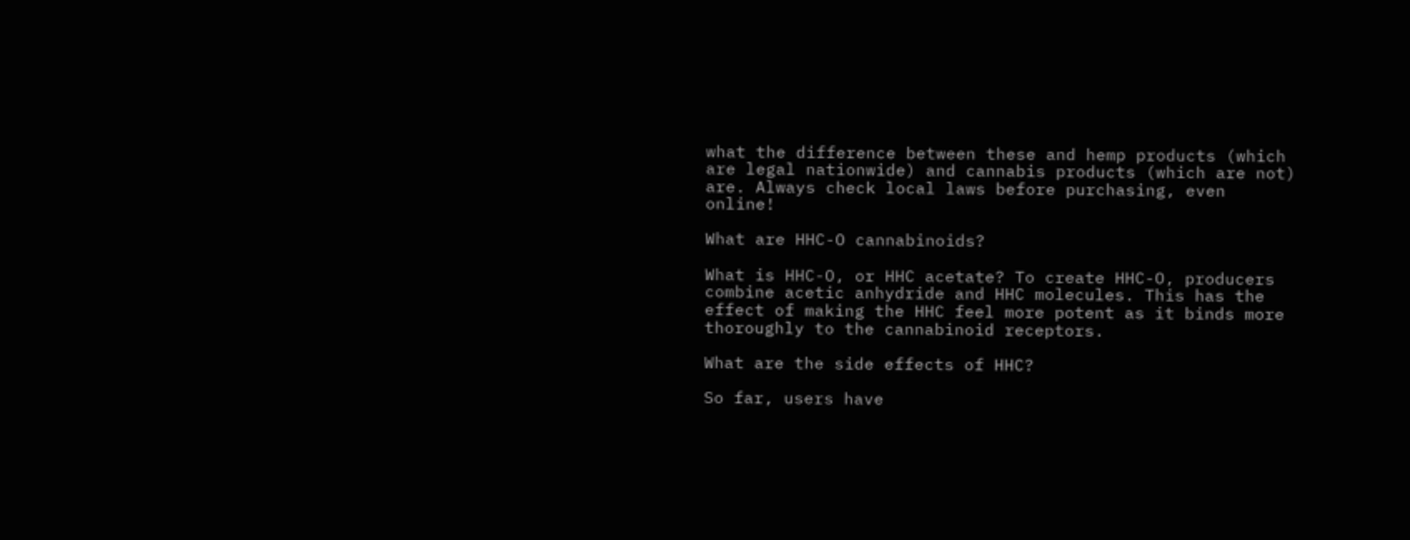what the difference between these and hemp products (which are legal nationwide) and cannabis products (which are not) are. Always check local laws before purchasing, even online!

What are HHC-O cannabinoids?

What is HHC-O, or HHC acetate? To create HHC-O, producers combine acetic anhydride and HHC molecules. This has the effect of making the HHC feel more potent as it binds more thoroughly to the cannabinoid receptors.

What are the side effects of HHC?

So far, users have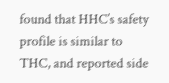found that HHC’s safety profile is similar to THC, and reported side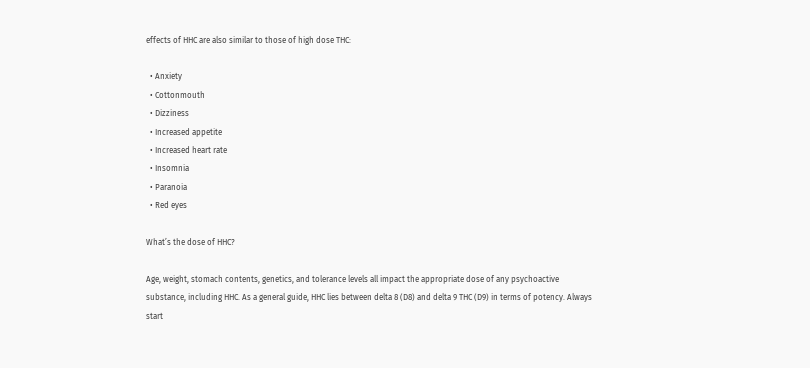effects of HHC are also similar to those of high dose THC:

  • Anxiety
  • Cottonmouth
  • Dizziness
  • Increased appetite
  • Increased heart rate
  • Insomnia
  • Paranoia
  • Red eyes

What’s the dose of HHC?

Age, weight, stomach contents, genetics, and tolerance levels all impact the appropriate dose of any psychoactive substance, including HHC. As a general guide, HHC lies between delta 8 (D8) and delta 9 THC (D9) in terms of potency. Always start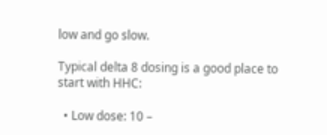low and go slow.

Typical delta 8 dosing is a good place to start with HHC:

  • Low dose: 10 –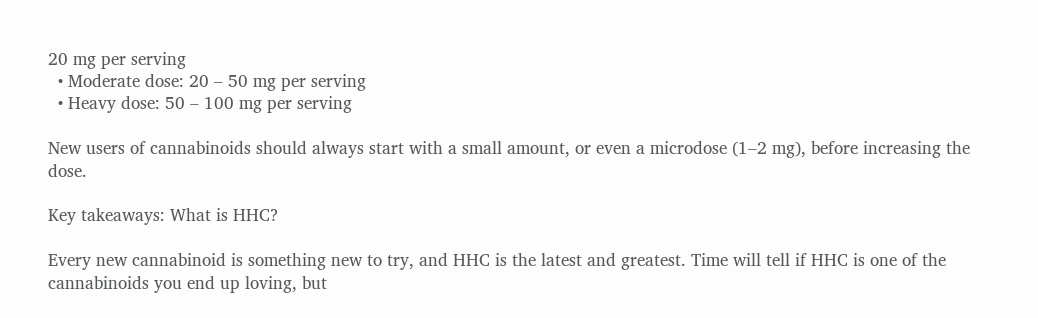20 mg per serving
  • Moderate dose: 20 – 50 mg per serving
  • Heavy dose: 50 – 100 mg per serving

New users of cannabinoids should always start with a small amount, or even a microdose (1–2 mg), before increasing the dose.

Key takeaways: What is HHC?

Every new cannabinoid is something new to try, and HHC is the latest and greatest. Time will tell if HHC is one of the cannabinoids you end up loving, but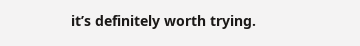it’s definitely worth trying.